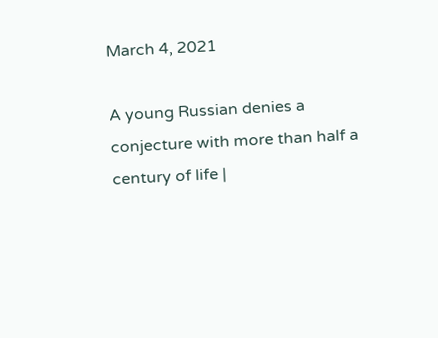March 4, 2021

A young Russian denies a conjecture with more than half a century of life |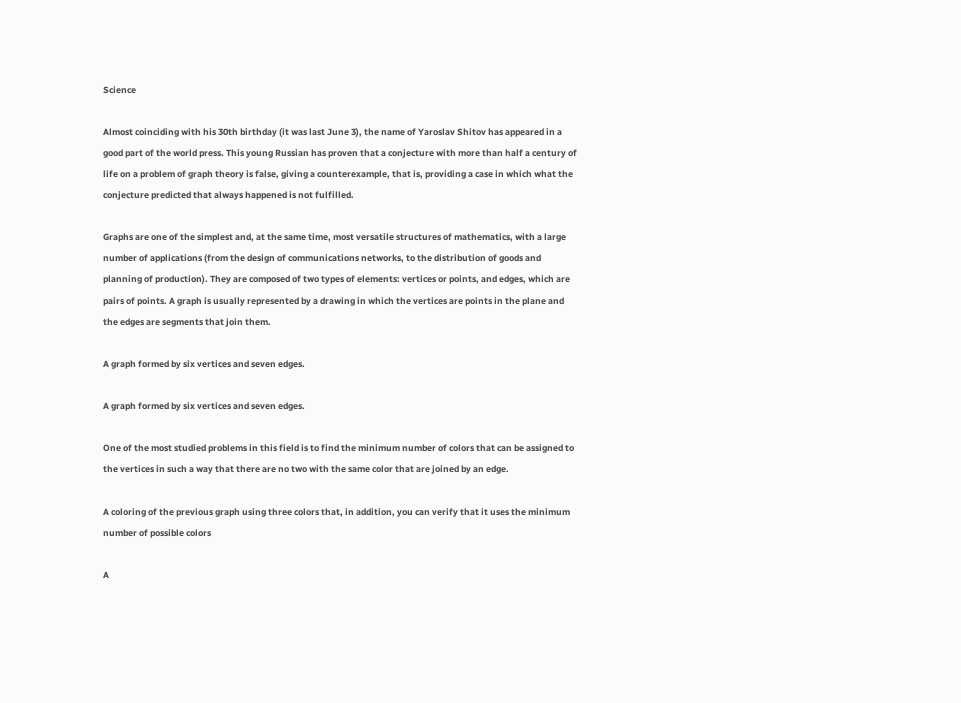Science

Almost coinciding with his 30th birthday (it was last June 3), the name of Yaroslav Shitov has appeared in a good part of the world press. This young Russian has proven that a conjecture with more than half a century of life on a problem of graph theory is false, giving a counterexample, that is, providing a case in which what the conjecture predicted that always happened is not fulfilled.

Graphs are one of the simplest and, at the same time, most versatile structures of mathematics, with a large number of applications (from the design of communications networks, to the distribution of goods and planning of production). They are composed of two types of elements: vertices or points, and edges, which are pairs of points. A graph is usually represented by a drawing in which the vertices are points in the plane and the edges are segments that join them.

A graph formed by six vertices and seven edges.

A graph formed by six vertices and seven edges.

One of the most studied problems in this field is to find the minimum number of colors that can be assigned to the vertices in such a way that there are no two with the same color that are joined by an edge.

A coloring of the previous graph using three colors that, in addition, you can verify that it uses the minimum number of possible colors

A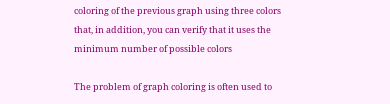coloring of the previous graph using three colors that, in addition, you can verify that it uses the minimum number of possible colors

The problem of graph coloring is often used to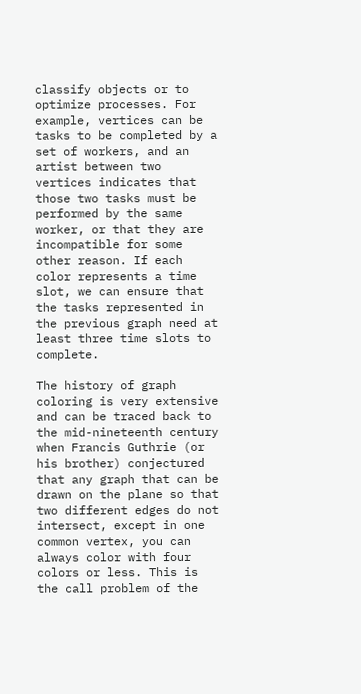classify objects or to optimize processes. For example, vertices can be tasks to be completed by a set of workers, and an artist between two vertices indicates that those two tasks must be performed by the same worker, or that they are incompatible for some other reason. If each color represents a time slot, we can ensure that the tasks represented in the previous graph need at least three time slots to complete.

The history of graph coloring is very extensive and can be traced back to the mid-nineteenth century when Francis Guthrie (or his brother) conjectured that any graph that can be drawn on the plane so that two different edges do not intersect, except in one common vertex, you can always color with four colors or less. This is the call problem of the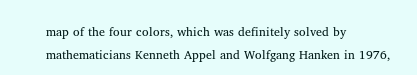map of the four colors, which was definitely solved by mathematicians Kenneth Appel and Wolfgang Hanken in 1976,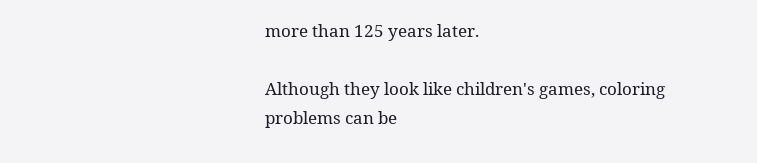more than 125 years later.

Although they look like children's games, coloring problems can be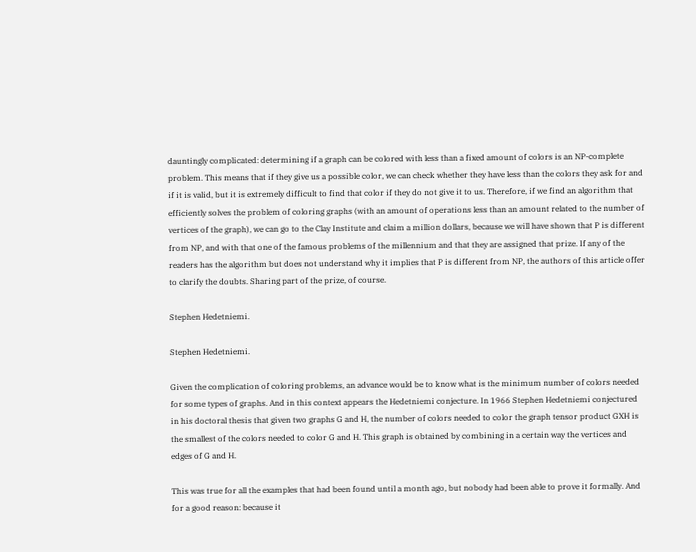dauntingly complicated: determining if a graph can be colored with less than a fixed amount of colors is an NP-complete problem. This means that if they give us a possible color, we can check whether they have less than the colors they ask for and if it is valid, but it is extremely difficult to find that color if they do not give it to us. Therefore, if we find an algorithm that efficiently solves the problem of coloring graphs (with an amount of operations less than an amount related to the number of vertices of the graph), we can go to the Clay Institute and claim a million dollars, because we will have shown that P is different from NP, and with that one of the famous problems of the millennium and that they are assigned that prize. If any of the readers has the algorithm but does not understand why it implies that P is different from NP, the authors of this article offer to clarify the doubts. Sharing part of the prize, of course.

Stephen Hedetniemi.

Stephen Hedetniemi.

Given the complication of coloring problems, an advance would be to know what is the minimum number of colors needed for some types of graphs. And in this context appears the Hedetniemi conjecture. In 1966 Stephen Hedetniemi conjectured in his doctoral thesis that given two graphs G and H, the number of colors needed to color the graph tensor product GXH is the smallest of the colors needed to color G and H. This graph is obtained by combining in a certain way the vertices and edges of G and H.

This was true for all the examples that had been found until a month ago, but nobody had been able to prove it formally. And for a good reason: because it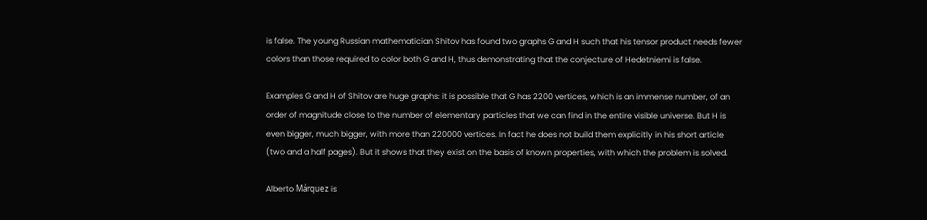is false. The young Russian mathematician Shitov has found two graphs G and H such that his tensor product needs fewer colors than those required to color both G and H, thus demonstrating that the conjecture of Hedetniemi is false.

Examples G and H of Shitov are huge graphs: it is possible that G has 2200 vertices, which is an immense number, of an order of magnitude close to the number of elementary particles that we can find in the entire visible universe. But H is even bigger, much bigger, with more than 220000 vertices. In fact he does not build them explicitly in his short article (two and a half pages). But it shows that they exist on the basis of known properties, with which the problem is solved.

Alberto Márquez is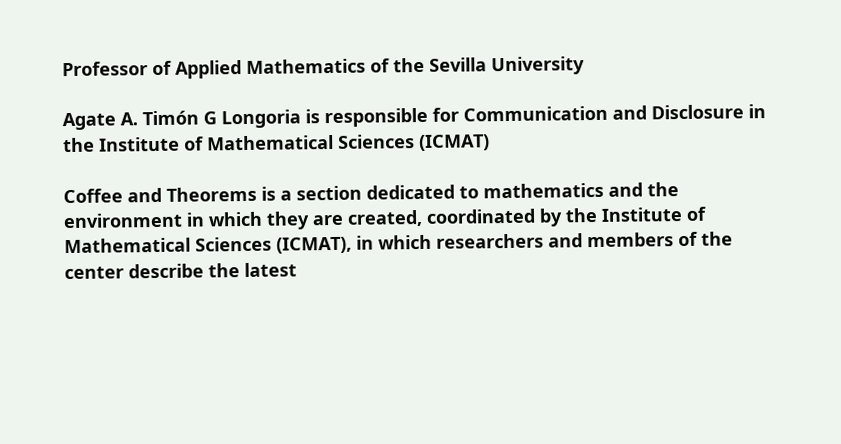Professor of Applied Mathematics of the Sevilla University

Agate A. Timón G Longoria is responsible for Communication and Disclosure in the Institute of Mathematical Sciences (ICMAT)

Coffee and Theorems is a section dedicated to mathematics and the environment in which they are created, coordinated by the Institute of Mathematical Sciences (ICMAT), in which researchers and members of the center describe the latest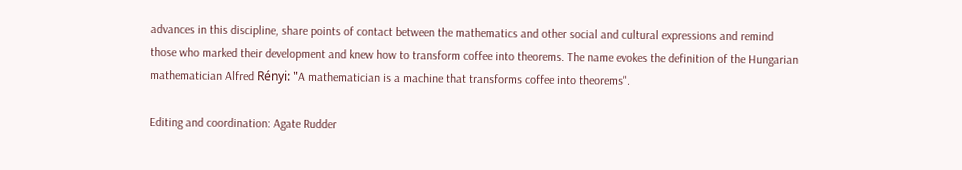advances in this discipline, share points of contact between the mathematics and other social and cultural expressions and remind those who marked their development and knew how to transform coffee into theorems. The name evokes the definition of the Hungarian mathematician Alfred Rényi: "A mathematician is a machine that transforms coffee into theorems".

Editing and coordination: Agate Rudder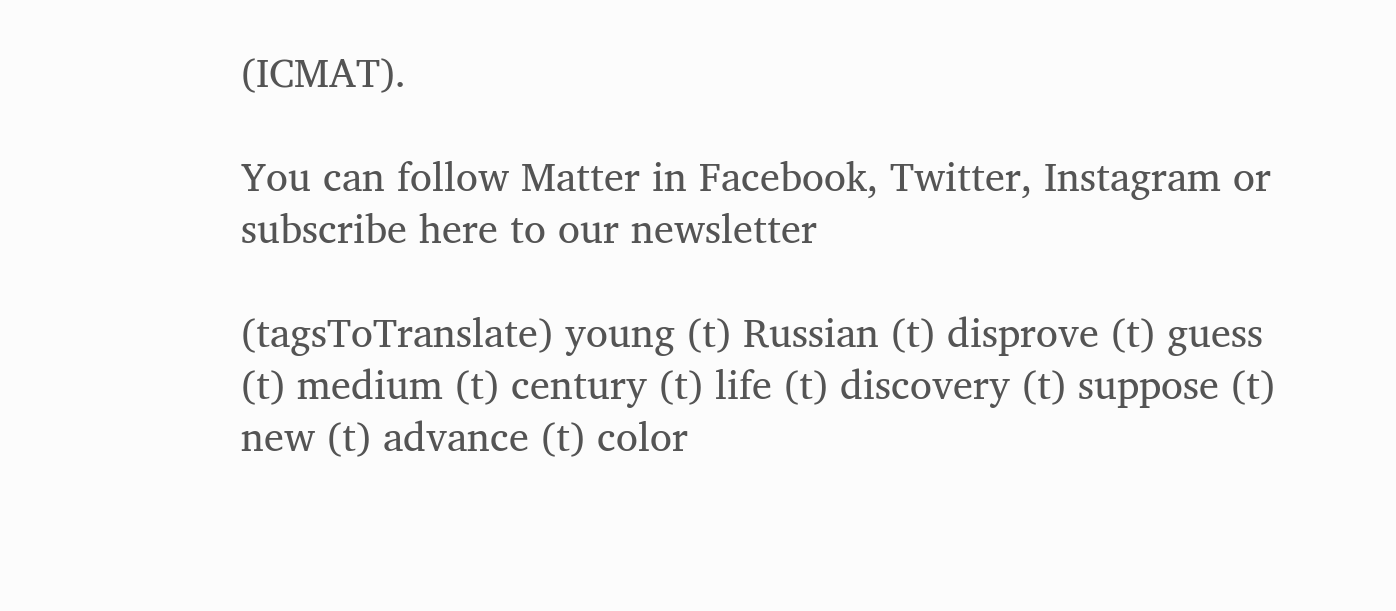(ICMAT).

You can follow Matter in Facebook, Twitter, Instagram or subscribe here to our newsletter

(tagsToTranslate) young (t) Russian (t) disprove (t) guess (t) medium (t) century (t) life (t) discovery (t) suppose (t) new (t) advance (t) color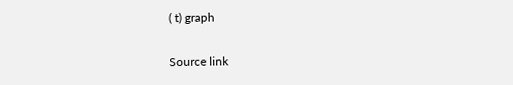( t) graph

Source link